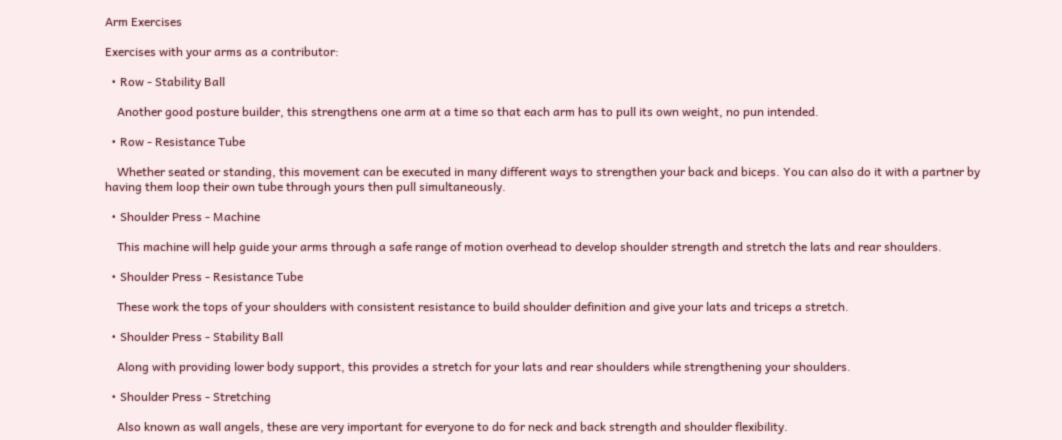Arm Exercises

Exercises with your arms as a contributor:

  • Row - Stability Ball

    Another good posture builder, this strengthens one arm at a time so that each arm has to pull its own weight, no pun intended.

  • Row - Resistance Tube

    Whether seated or standing, this movement can be executed in many different ways to strengthen your back and biceps. You can also do it with a partner by having them loop their own tube through yours then pull simultaneously.

  • Shoulder Press - Machine

    This machine will help guide your arms through a safe range of motion overhead to develop shoulder strength and stretch the lats and rear shoulders.

  • Shoulder Press - Resistance Tube

    These work the tops of your shoulders with consistent resistance to build shoulder definition and give your lats and triceps a stretch.

  • Shoulder Press - Stability Ball

    Along with providing lower body support, this provides a stretch for your lats and rear shoulders while strengthening your shoulders.

  • Shoulder Press - Stretching

    Also known as wall angels, these are very important for everyone to do for neck and back strength and shoulder flexibility.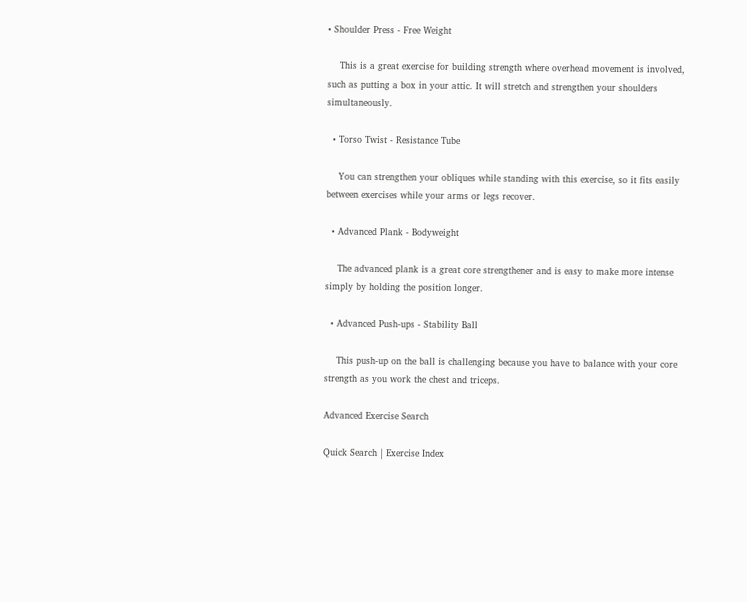• Shoulder Press - Free Weight

    This is a great exercise for building strength where overhead movement is involved, such as putting a box in your attic. It will stretch and strengthen your shoulders simultaneously.

  • Torso Twist - Resistance Tube

    You can strengthen your obliques while standing with this exercise, so it fits easily between exercises while your arms or legs recover.

  • Advanced Plank - Bodyweight

    The advanced plank is a great core strengthener and is easy to make more intense simply by holding the position longer.

  • Advanced Push-ups - Stability Ball

    This push-up on the ball is challenging because you have to balance with your core strength as you work the chest and triceps.

Advanced Exercise Search

Quick Search | Exercise Index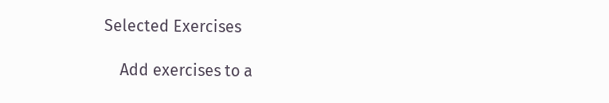Selected Exercises

    Add exercises to a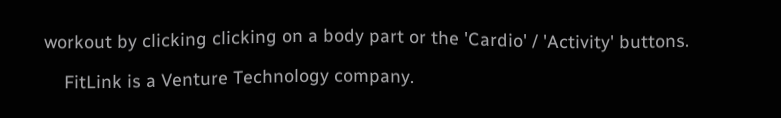workout by clicking clicking on a body part or the 'Cardio' / 'Activity' buttons.

    FitLink is a Venture Technology company.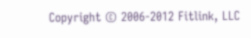Copyright © 2006-2012 Fitlink, LLC